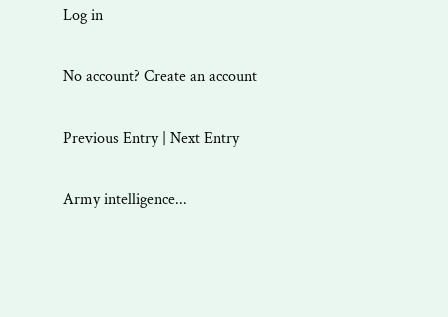Log in

No account? Create an account

Previous Entry | Next Entry

Army intelligence...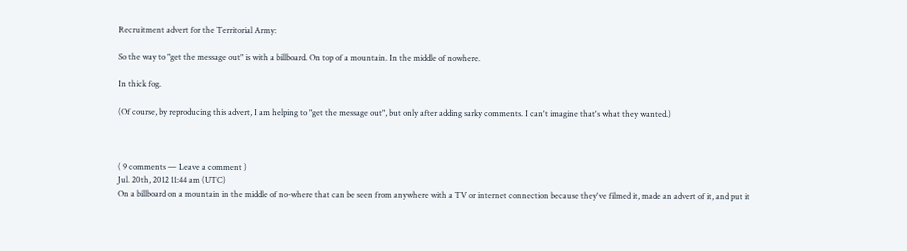Recruitment advert for the Territorial Army:

So the way to "get the message out" is with a billboard. On top of a mountain. In the middle of nowhere.

In thick fog.

(Of course, by reproducing this advert, I am helping to "get the message out", but only after adding sarky comments. I can't imagine that's what they wanted.)



( 9 comments — Leave a comment )
Jul. 20th, 2012 11:44 am (UTC)
On a billboard on a mountain in the middle of no-where that can be seen from anywhere with a TV or internet connection because they've filmed it, made an advert of it, and put it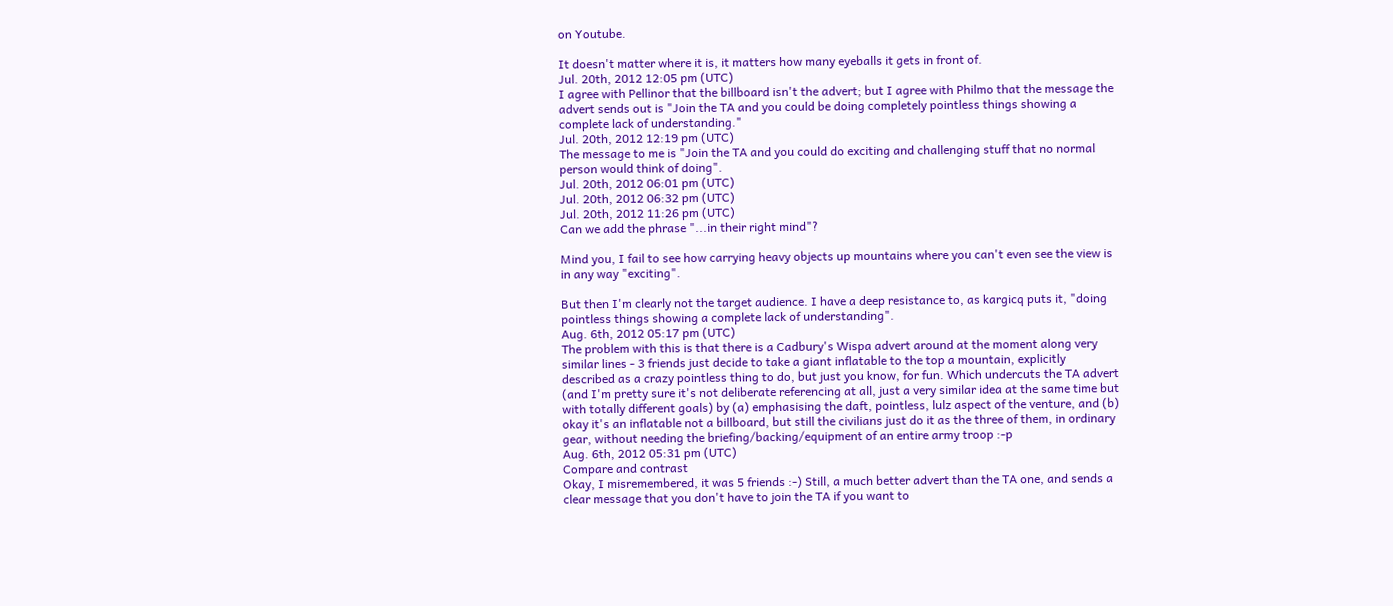on Youtube.

It doesn't matter where it is, it matters how many eyeballs it gets in front of.
Jul. 20th, 2012 12:05 pm (UTC)
I agree with Pellinor that the billboard isn't the advert; but I agree with Philmo that the message the advert sends out is "Join the TA and you could be doing completely pointless things showing a complete lack of understanding."
Jul. 20th, 2012 12:19 pm (UTC)
The message to me is "Join the TA and you could do exciting and challenging stuff that no normal person would think of doing".
Jul. 20th, 2012 06:01 pm (UTC)
Jul. 20th, 2012 06:32 pm (UTC)
Jul. 20th, 2012 11:26 pm (UTC)
Can we add the phrase "...in their right mind"?

Mind you, I fail to see how carrying heavy objects up mountains where you can't even see the view is in any way "exciting".

But then I'm clearly not the target audience. I have a deep resistance to, as kargicq puts it, "doing pointless things showing a complete lack of understanding".
Aug. 6th, 2012 05:17 pm (UTC)
The problem with this is that there is a Cadbury's Wispa advert around at the moment along very similar lines - 3 friends just decide to take a giant inflatable to the top a mountain, explicitly described as a crazy pointless thing to do, but just you know, for fun. Which undercuts the TA advert (and I'm pretty sure it's not deliberate referencing at all, just a very similar idea at the same time but with totally different goals) by (a) emphasising the daft, pointless, lulz aspect of the venture, and (b) okay it's an inflatable not a billboard, but still the civilians just do it as the three of them, in ordinary gear, without needing the briefing/backing/equipment of an entire army troop :-p
Aug. 6th, 2012 05:31 pm (UTC)
Compare and contrast
Okay, I misremembered, it was 5 friends :-) Still, a much better advert than the TA one, and sends a clear message that you don't have to join the TA if you want to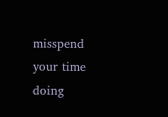misspend your time doing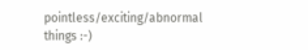pointless/exciting/abnormal things :-)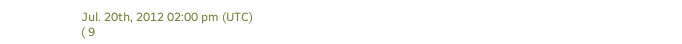Jul. 20th, 2012 02:00 pm (UTC)
( 9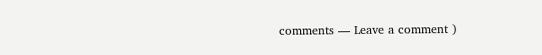comments — Leave a comment )